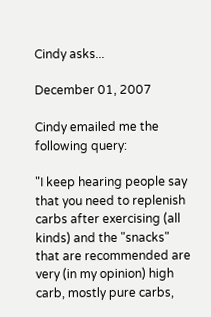Cindy asks...

December 01, 2007

Cindy emailed me the following query:

"I keep hearing people say that you need to replenish carbs after exercising (all kinds) and the "snacks" that are recommended are very (in my opinion) high carb, mostly pure carbs,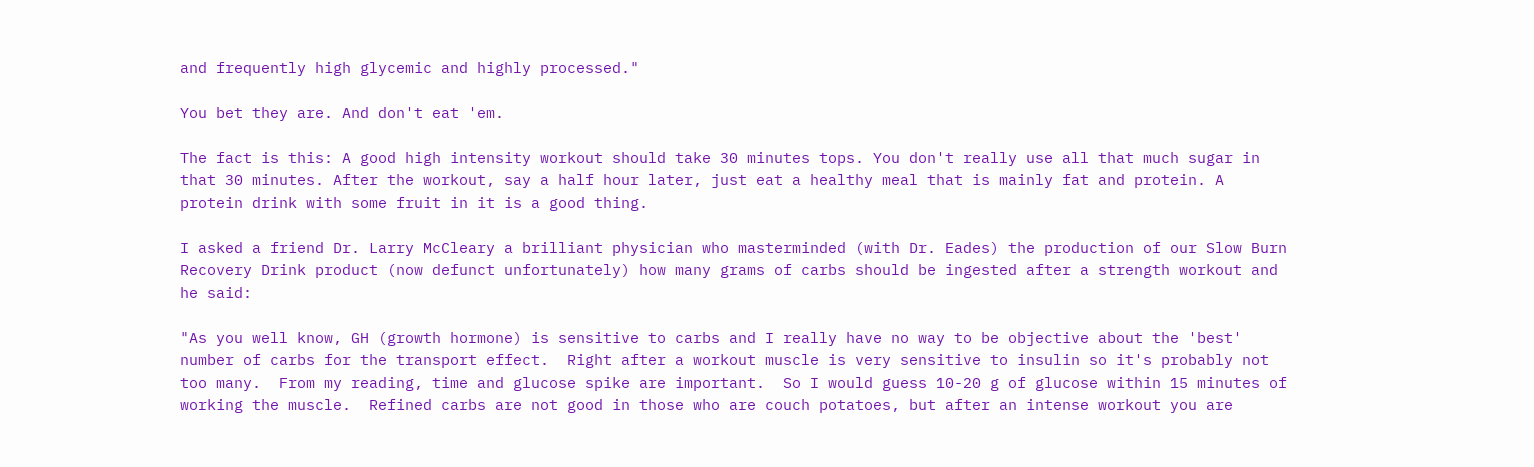and frequently high glycemic and highly processed."

You bet they are. And don't eat 'em.

The fact is this: A good high intensity workout should take 30 minutes tops. You don't really use all that much sugar in that 30 minutes. After the workout, say a half hour later, just eat a healthy meal that is mainly fat and protein. A protein drink with some fruit in it is a good thing.

I asked a friend Dr. Larry McCleary a brilliant physician who masterminded (with Dr. Eades) the production of our Slow Burn Recovery Drink product (now defunct unfortunately) how many grams of carbs should be ingested after a strength workout and he said:

"As you well know, GH (growth hormone) is sensitive to carbs and I really have no way to be objective about the 'best' number of carbs for the transport effect.  Right after a workout muscle is very sensitive to insulin so it's probably not too many.  From my reading, time and glucose spike are important.  So I would guess 10-20 g of glucose within 15 minutes of working the muscle.  Refined carbs are not good in those who are couch potatoes, but after an intense workout you are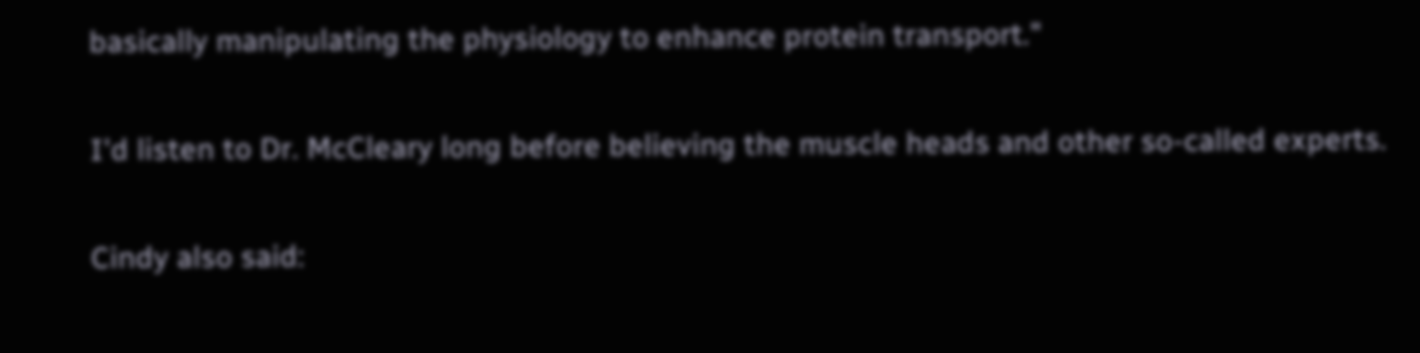basically manipulating the physiology to enhance protein transport."

I'd listen to Dr. McCleary long before believing the muscle heads and other so-called experts.

Cindy also said: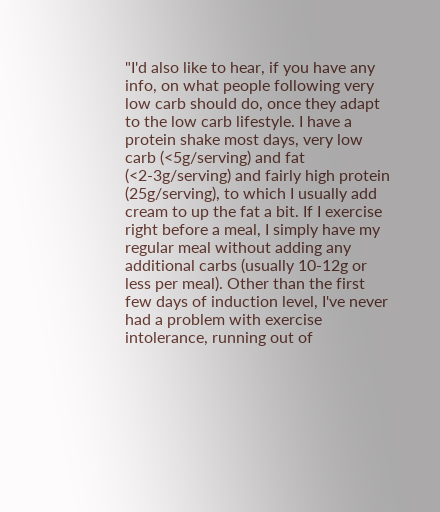"I'd also like to hear, if you have any info, on what people following very low carb should do, once they adapt to the low carb lifestyle. I have a protein shake most days, very low carb (<5g/serving) and fat (<2-3g/serving) and fairly high protein (25g/serving), to which I usually add cream to up the fat a bit. If I exercise right before a meal, I simply have my regular meal without adding any additional carbs (usually 10-12g or less per meal). Other than the first few days of induction level, I've never had a problem with exercise intolerance, running out of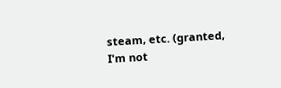steam, etc. (granted, I'm not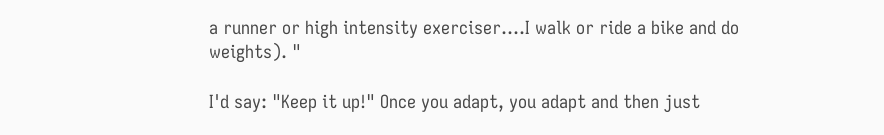a runner or high intensity exerciser....I walk or ride a bike and do weights). "

I'd say: "Keep it up!" Once you adapt, you adapt and then just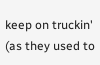keep on truckin' (as they used to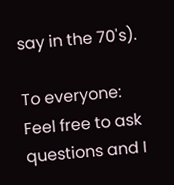say in the 70's).

To everyone: Feel free to ask questions and I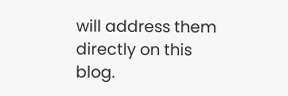will address them directly on this blog.